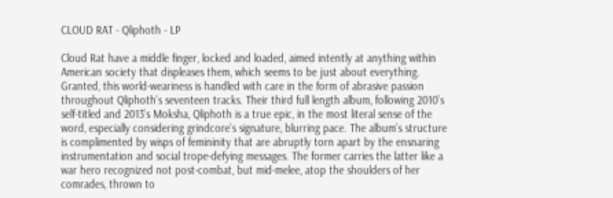CLOUD RAT - Qliphoth - LP

Cloud Rat have a middle finger, locked and loaded, aimed intently at anything within American society that displeases them, which seems to be just about everything. Granted, this world-weariness is handled with care in the form of abrasive passion throughout Qliphoth’s seventeen tracks. Their third full length album, following 2010’s self-titled and 2013’s Moksha, Qliphoth is a true epic, in the most literal sense of the word, especially considering grindcore’s signature, blurring pace. The album’s structure is complimented by wisps of femininity that are abruptly torn apart by the ensnaring instrumentation and social trope-defying messages. The former carries the latter like a war hero recognized not post-combat, but mid-melee, atop the shoulders of her comrades, thrown to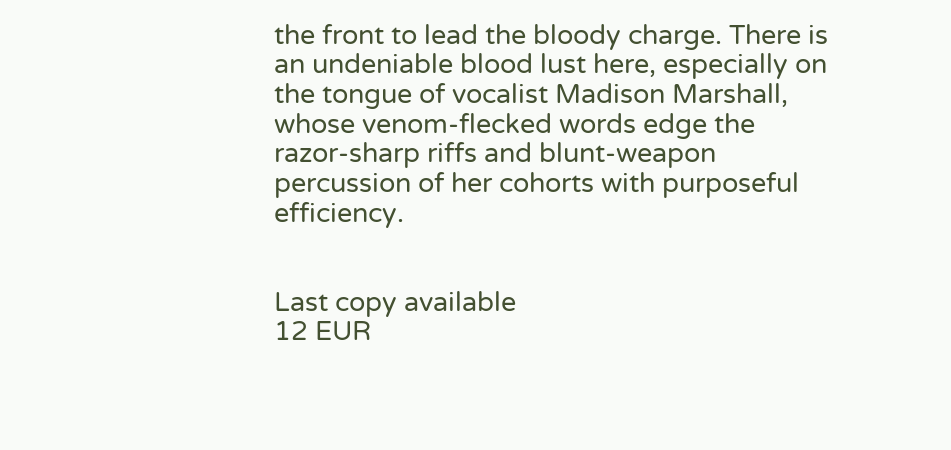the front to lead the bloody charge. There is an undeniable blood lust here, especially on the tongue of vocalist Madison Marshall, whose venom-flecked words edge the razor-sharp riffs and blunt-weapon percussion of her cohorts with purposeful efficiency.


Last copy available
12 EUR